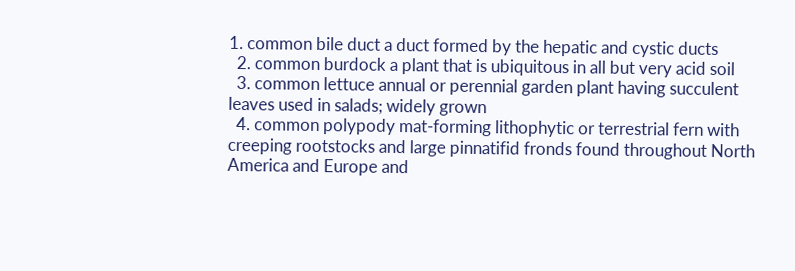1. common bile duct a duct formed by the hepatic and cystic ducts
  2. common burdock a plant that is ubiquitous in all but very acid soil
  3. common lettuce annual or perennial garden plant having succulent leaves used in salads; widely grown
  4. common polypody mat-forming lithophytic or terrestrial fern with creeping rootstocks and large pinnatifid fronds found throughout North America and Europe and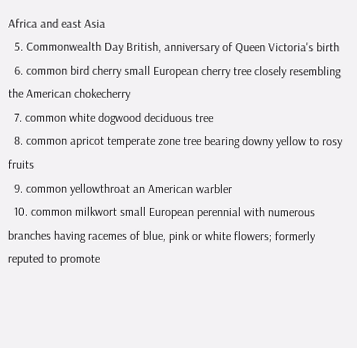Africa and east Asia
  5. Commonwealth Day British, anniversary of Queen Victoria's birth
  6. common bird cherry small European cherry tree closely resembling the American chokecherry
  7. common white dogwood deciduous tree
  8. common apricot temperate zone tree bearing downy yellow to rosy fruits
  9. common yellowthroat an American warbler
  10. common milkwort small European perennial with numerous branches having racemes of blue, pink or white flowers; formerly reputed to promote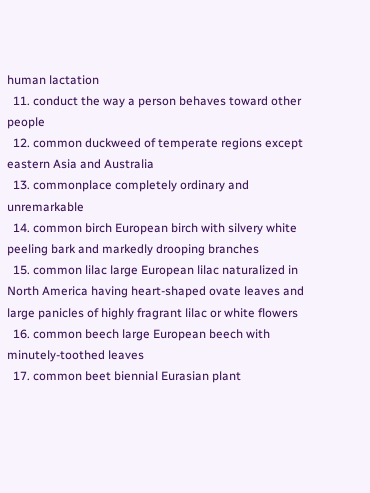human lactation
  11. conduct the way a person behaves toward other people
  12. common duckweed of temperate regions except eastern Asia and Australia
  13. commonplace completely ordinary and unremarkable
  14. common birch European birch with silvery white peeling bark and markedly drooping branches
  15. common lilac large European lilac naturalized in North America having heart-shaped ovate leaves and large panicles of highly fragrant lilac or white flowers
  16. common beech large European beech with minutely-toothed leaves
  17. common beet biennial Eurasian plant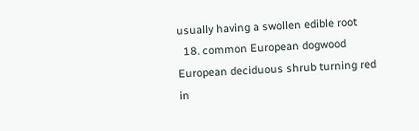usually having a swollen edible root
  18. common European dogwood European deciduous shrub turning red in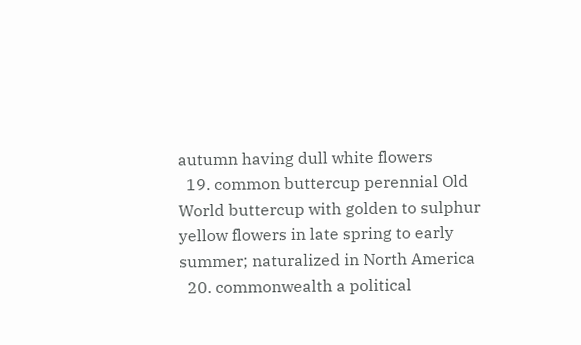autumn having dull white flowers
  19. common buttercup perennial Old World buttercup with golden to sulphur yellow flowers in late spring to early summer; naturalized in North America
  20. commonwealth a political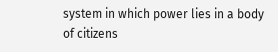system in which power lies in a body of citizens